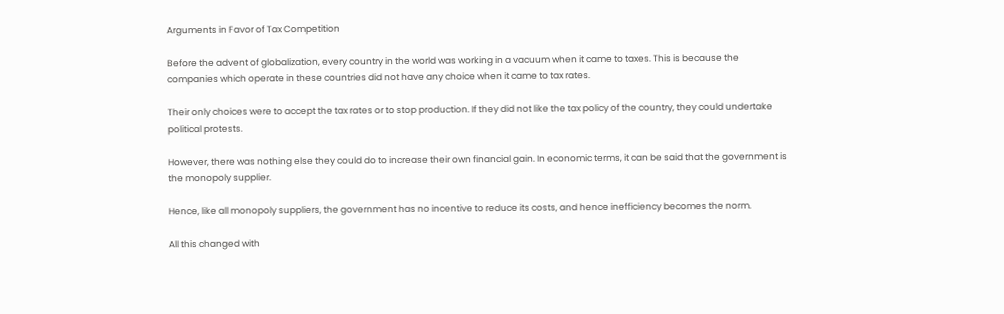Arguments in Favor of Tax Competition

Before the advent of globalization, every country in the world was working in a vacuum when it came to taxes. This is because the companies which operate in these countries did not have any choice when it came to tax rates.

Their only choices were to accept the tax rates or to stop production. If they did not like the tax policy of the country, they could undertake political protests.

However, there was nothing else they could do to increase their own financial gain. In economic terms, it can be said that the government is the monopoly supplier.

Hence, like all monopoly suppliers, the government has no incentive to reduce its costs, and hence inefficiency becomes the norm.

All this changed with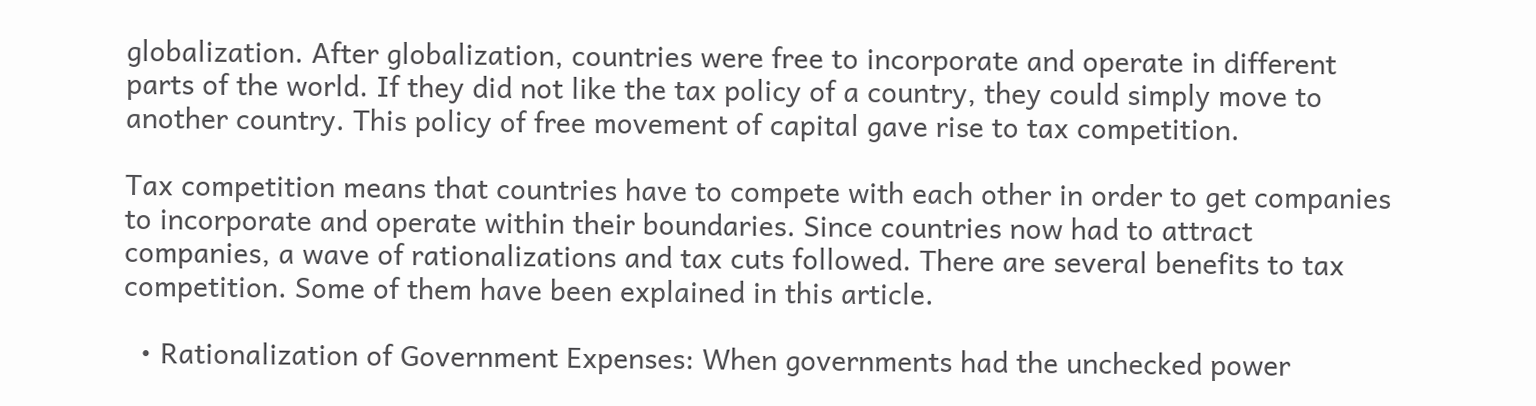globalization. After globalization, countries were free to incorporate and operate in different parts of the world. If they did not like the tax policy of a country, they could simply move to another country. This policy of free movement of capital gave rise to tax competition.

Tax competition means that countries have to compete with each other in order to get companies to incorporate and operate within their boundaries. Since countries now had to attract companies, a wave of rationalizations and tax cuts followed. There are several benefits to tax competition. Some of them have been explained in this article.

  • Rationalization of Government Expenses: When governments had the unchecked power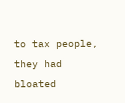to tax people, they had bloated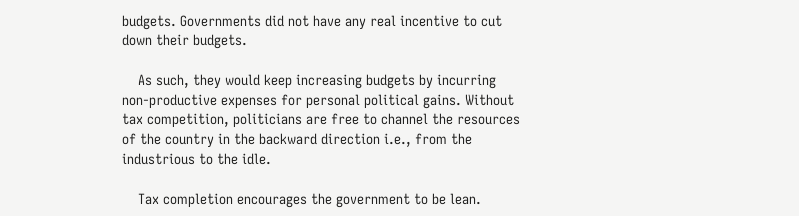budgets. Governments did not have any real incentive to cut down their budgets.

    As such, they would keep increasing budgets by incurring non-productive expenses for personal political gains. Without tax competition, politicians are free to channel the resources of the country in the backward direction i.e., from the industrious to the idle.

    Tax completion encourages the government to be lean.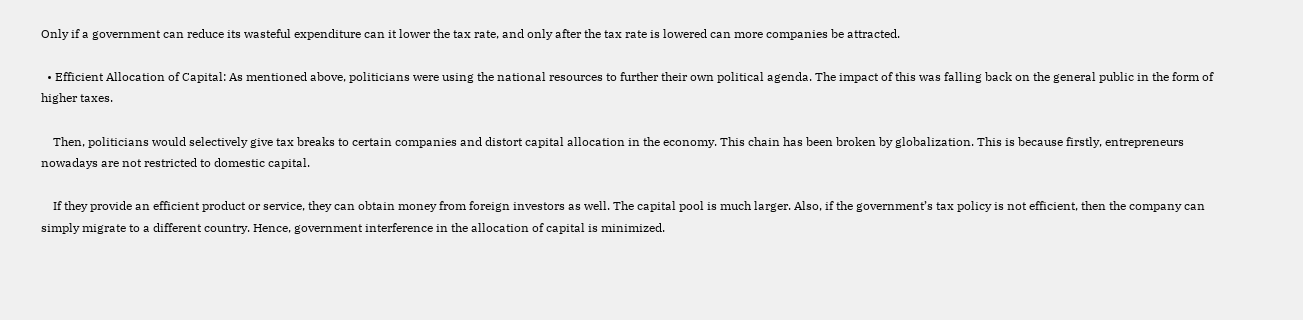Only if a government can reduce its wasteful expenditure can it lower the tax rate, and only after the tax rate is lowered can more companies be attracted.

  • Efficient Allocation of Capital: As mentioned above, politicians were using the national resources to further their own political agenda. The impact of this was falling back on the general public in the form of higher taxes.

    Then, politicians would selectively give tax breaks to certain companies and distort capital allocation in the economy. This chain has been broken by globalization. This is because firstly, entrepreneurs nowadays are not restricted to domestic capital.

    If they provide an efficient product or service, they can obtain money from foreign investors as well. The capital pool is much larger. Also, if the government’s tax policy is not efficient, then the company can simply migrate to a different country. Hence, government interference in the allocation of capital is minimized.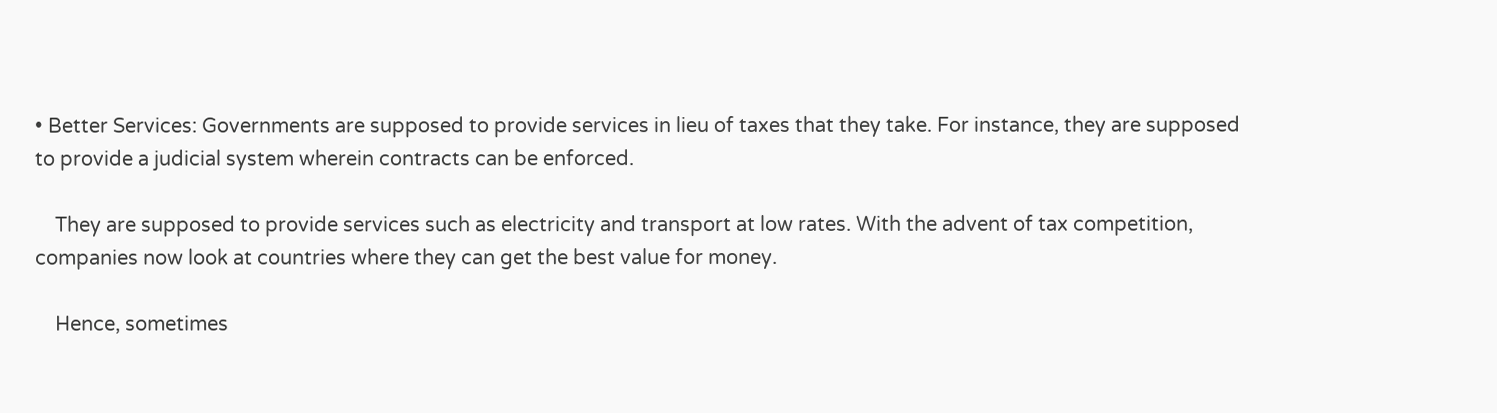• Better Services: Governments are supposed to provide services in lieu of taxes that they take. For instance, they are supposed to provide a judicial system wherein contracts can be enforced.

    They are supposed to provide services such as electricity and transport at low rates. With the advent of tax competition, companies now look at countries where they can get the best value for money.

    Hence, sometimes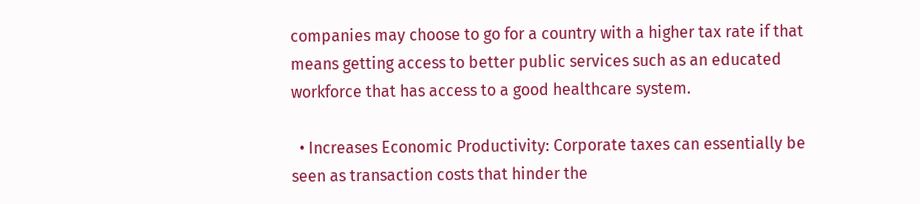companies may choose to go for a country with a higher tax rate if that means getting access to better public services such as an educated workforce that has access to a good healthcare system.

  • Increases Economic Productivity: Corporate taxes can essentially be seen as transaction costs that hinder the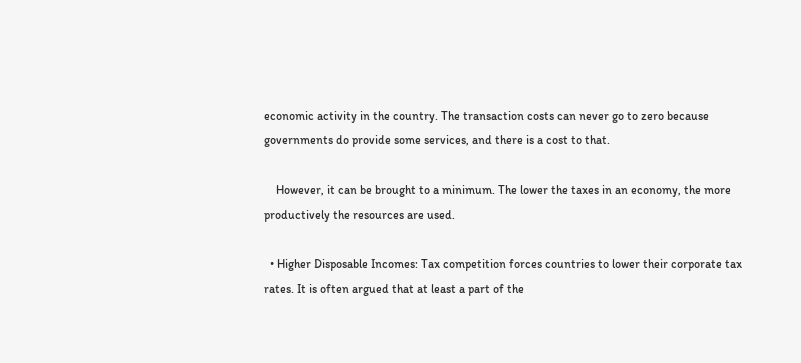economic activity in the country. The transaction costs can never go to zero because governments do provide some services, and there is a cost to that.

    However, it can be brought to a minimum. The lower the taxes in an economy, the more productively the resources are used.

  • Higher Disposable Incomes: Tax competition forces countries to lower their corporate tax rates. It is often argued that at least a part of the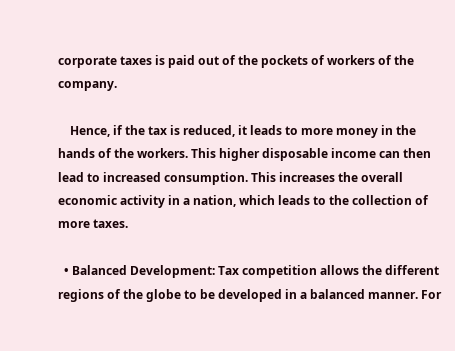corporate taxes is paid out of the pockets of workers of the company.

    Hence, if the tax is reduced, it leads to more money in the hands of the workers. This higher disposable income can then lead to increased consumption. This increases the overall economic activity in a nation, which leads to the collection of more taxes.

  • Balanced Development: Tax competition allows the different regions of the globe to be developed in a balanced manner. For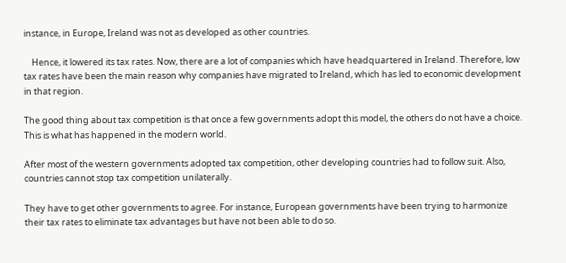instance, in Europe, Ireland was not as developed as other countries.

    Hence, it lowered its tax rates. Now, there are a lot of companies which have headquartered in Ireland. Therefore, low tax rates have been the main reason why companies have migrated to Ireland, which has led to economic development in that region.

The good thing about tax competition is that once a few governments adopt this model, the others do not have a choice. This is what has happened in the modern world.

After most of the western governments adopted tax competition, other developing countries had to follow suit. Also, countries cannot stop tax competition unilaterally.

They have to get other governments to agree. For instance, European governments have been trying to harmonize their tax rates to eliminate tax advantages but have not been able to do so.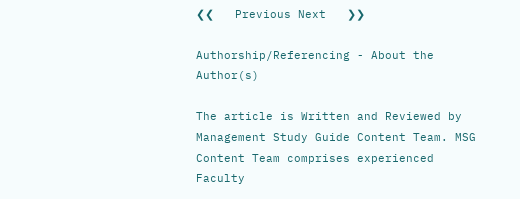❮❮   Previous Next   ❯❯

Authorship/Referencing - About the Author(s)

The article is Written and Reviewed by Management Study Guide Content Team. MSG Content Team comprises experienced Faculty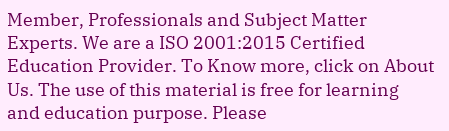Member, Professionals and Subject Matter Experts. We are a ISO 2001:2015 Certified Education Provider. To Know more, click on About Us. The use of this material is free for learning and education purpose. Please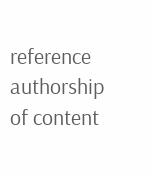reference authorship of content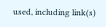used, including link(s)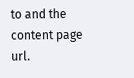to and the content page url.